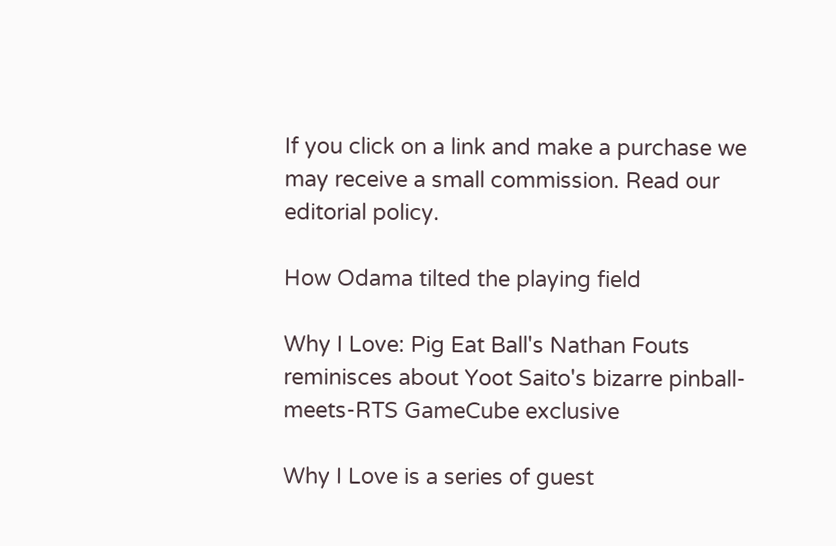If you click on a link and make a purchase we may receive a small commission. Read our editorial policy.

How Odama tilted the playing field

Why I Love: Pig Eat Ball's Nathan Fouts reminisces about Yoot Saito's bizarre pinball-meets-RTS GameCube exclusive

Why I Love is a series of guest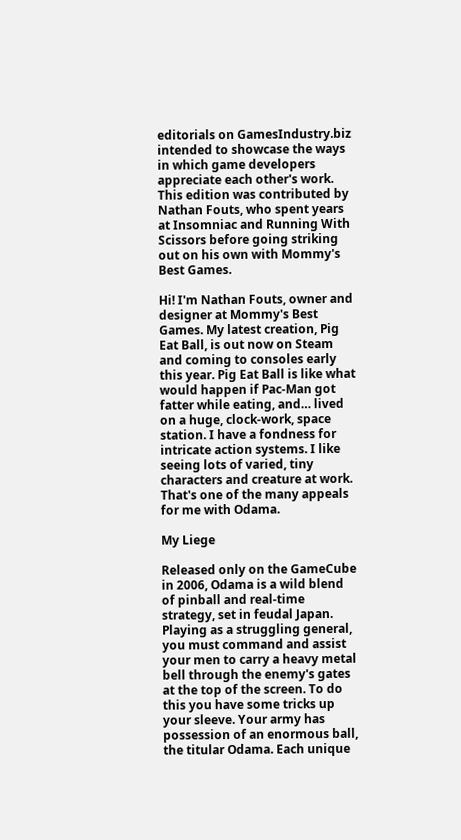editorials on GamesIndustry.biz intended to showcase the ways in which game developers appreciate each other's work. This edition was contributed by Nathan Fouts, who spent years at Insomniac and Running With Scissors before going striking out on his own with Mommy's Best Games.

Hi! I'm Nathan Fouts, owner and designer at Mommy's Best Games. My latest creation, Pig Eat Ball, is out now on Steam and coming to consoles early this year. Pig Eat Ball is like what would happen if Pac-Man got fatter while eating, and… lived on a huge, clock-work, space station. I have a fondness for intricate action systems. I like seeing lots of varied, tiny characters and creature at work. That's one of the many appeals for me with Odama.

My Liege

Released only on the GameCube in 2006, Odama is a wild blend of pinball and real-time strategy, set in feudal Japan. Playing as a struggling general, you must command and assist your men to carry a heavy metal bell through the enemy's gates at the top of the screen. To do this you have some tricks up your sleeve. Your army has possession of an enormous ball, the titular Odama. Each unique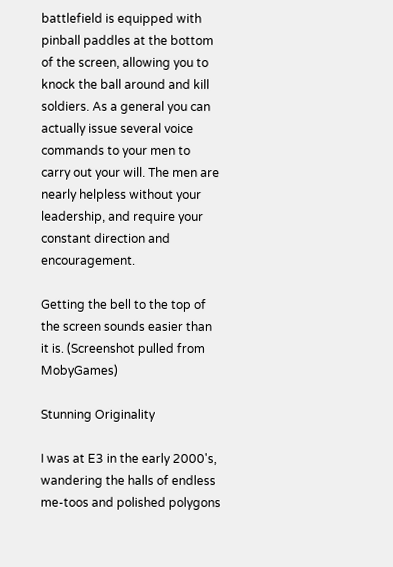battlefield is equipped with pinball paddles at the bottom of the screen, allowing you to knock the ball around and kill soldiers. As a general you can actually issue several voice commands to your men to carry out your will. The men are nearly helpless without your leadership, and require your constant direction and encouragement.

Getting the bell to the top of the screen sounds easier than it is. (Screenshot pulled from MobyGames)

Stunning Originality

I was at E3 in the early 2000's, wandering the halls of endless me-toos and polished polygons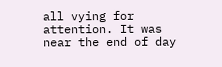all vying for attention. It was near the end of day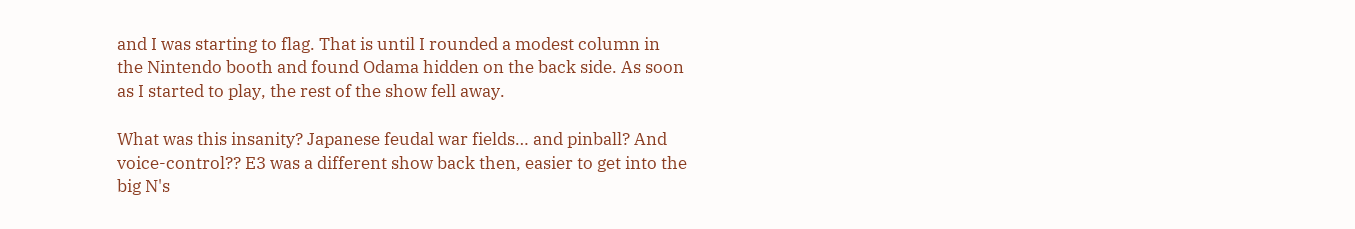and I was starting to flag. That is until I rounded a modest column in the Nintendo booth and found Odama hidden on the back side. As soon as I started to play, the rest of the show fell away.

What was this insanity? Japanese feudal war fields… and pinball? And voice-control?? E3 was a different show back then, easier to get into the big N's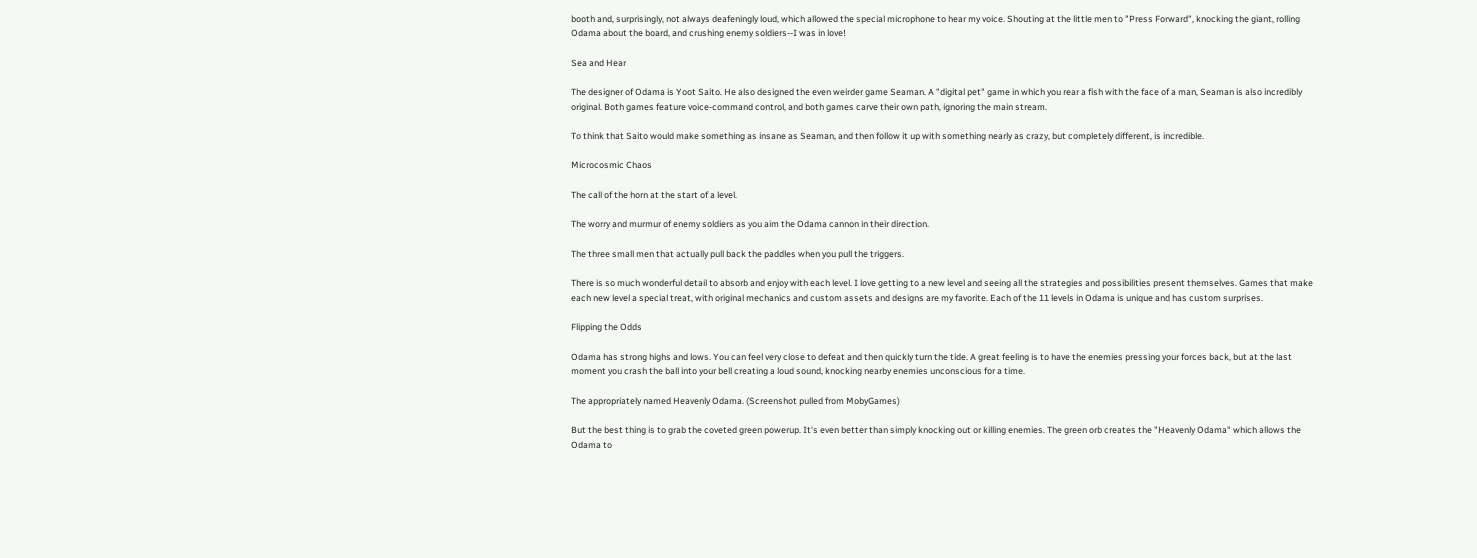booth and, surprisingly, not always deafeningly loud, which allowed the special microphone to hear my voice. Shouting at the little men to "Press Forward", knocking the giant, rolling Odama about the board, and crushing enemy soldiers--I was in love!

Sea and Hear

The designer of Odama is Yoot Saito. He also designed the even weirder game Seaman. A "digital pet" game in which you rear a fish with the face of a man, Seaman is also incredibly original. Both games feature voice-command control, and both games carve their own path, ignoring the main stream.

To think that Saito would make something as insane as Seaman, and then follow it up with something nearly as crazy, but completely different, is incredible.

Microcosmic Chaos

The call of the horn at the start of a level.

The worry and murmur of enemy soldiers as you aim the Odama cannon in their direction.

The three small men that actually pull back the paddles when you pull the triggers.

There is so much wonderful detail to absorb and enjoy with each level. I love getting to a new level and seeing all the strategies and possibilities present themselves. Games that make each new level a special treat, with original mechanics and custom assets and designs are my favorite. Each of the 11 levels in Odama is unique and has custom surprises.

Flipping the Odds

Odama has strong highs and lows. You can feel very close to defeat and then quickly turn the tide. A great feeling is to have the enemies pressing your forces back, but at the last moment you crash the ball into your bell creating a loud sound, knocking nearby enemies unconscious for a time.

The appropriately named Heavenly Odama. (Screenshot pulled from MobyGames)

But the best thing is to grab the coveted green powerup. It's even better than simply knocking out or killing enemies. The green orb creates the "Heavenly Odama" which allows the Odama to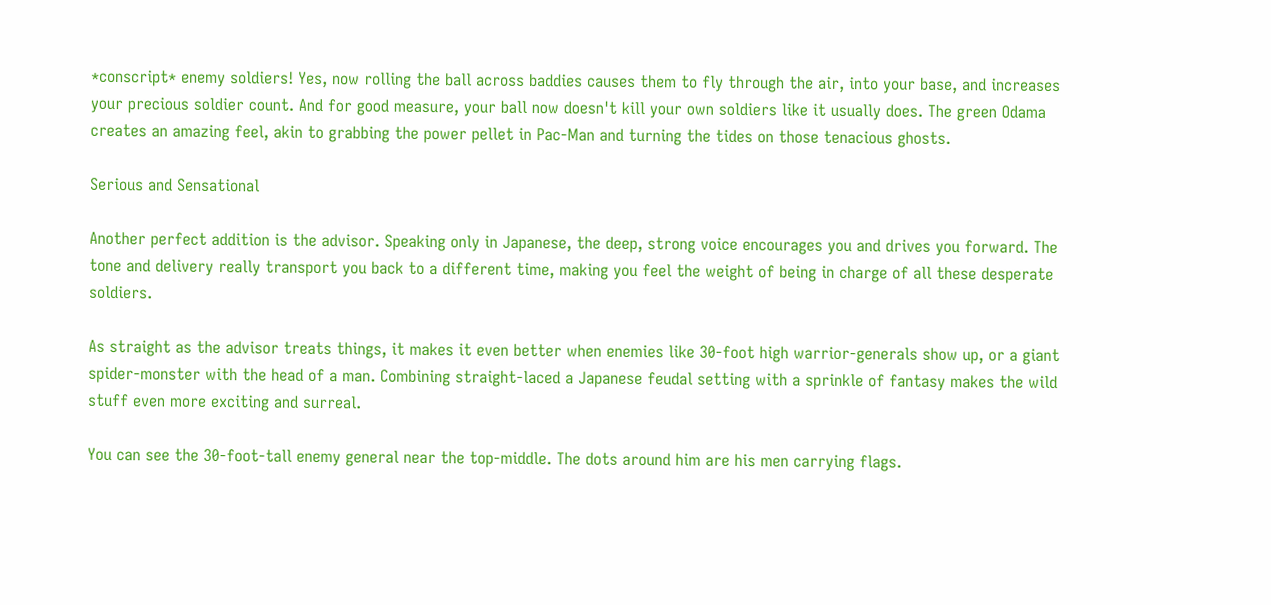*conscript* enemy soldiers! Yes, now rolling the ball across baddies causes them to fly through the air, into your base, and increases your precious soldier count. And for good measure, your ball now doesn't kill your own soldiers like it usually does. The green Odama creates an amazing feel, akin to grabbing the power pellet in Pac-Man and turning the tides on those tenacious ghosts.

Serious and Sensational

Another perfect addition is the advisor. Speaking only in Japanese, the deep, strong voice encourages you and drives you forward. The tone and delivery really transport you back to a different time, making you feel the weight of being in charge of all these desperate soldiers.

As straight as the advisor treats things, it makes it even better when enemies like 30-foot high warrior-generals show up, or a giant spider-monster with the head of a man. Combining straight-laced a Japanese feudal setting with a sprinkle of fantasy makes the wild stuff even more exciting and surreal.

You can see the 30-foot-tall enemy general near the top-middle. The dots around him are his men carrying flags.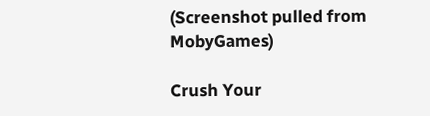(Screenshot pulled from MobyGames)

Crush Your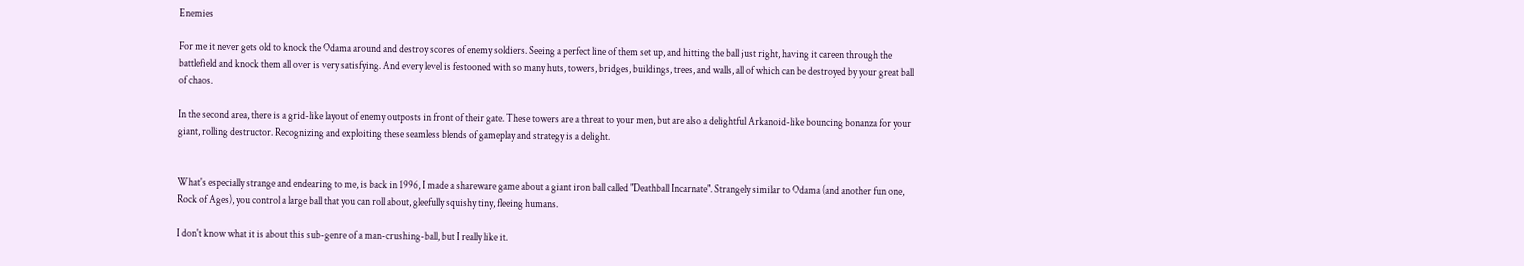Enemies

For me it never gets old to knock the Odama around and destroy scores of enemy soldiers. Seeing a perfect line of them set up, and hitting the ball just right, having it careen through the battlefield and knock them all over is very satisfying. And every level is festooned with so many huts, towers, bridges, buildings, trees, and walls, all of which can be destroyed by your great ball of chaos.

In the second area, there is a grid-like layout of enemy outposts in front of their gate. These towers are a threat to your men, but are also a delightful Arkanoid-like bouncing bonanza for your giant, rolling destructor. Recognizing and exploiting these seamless blends of gameplay and strategy is a delight.


What's especially strange and endearing to me, is back in 1996, I made a shareware game about a giant iron ball called "Deathball Incarnate". Strangely similar to Odama (and another fun one, Rock of Ages), you control a large ball that you can roll about, gleefully squishy tiny, fleeing humans.

I don't know what it is about this sub-genre of a man-crushing-ball, but I really like it.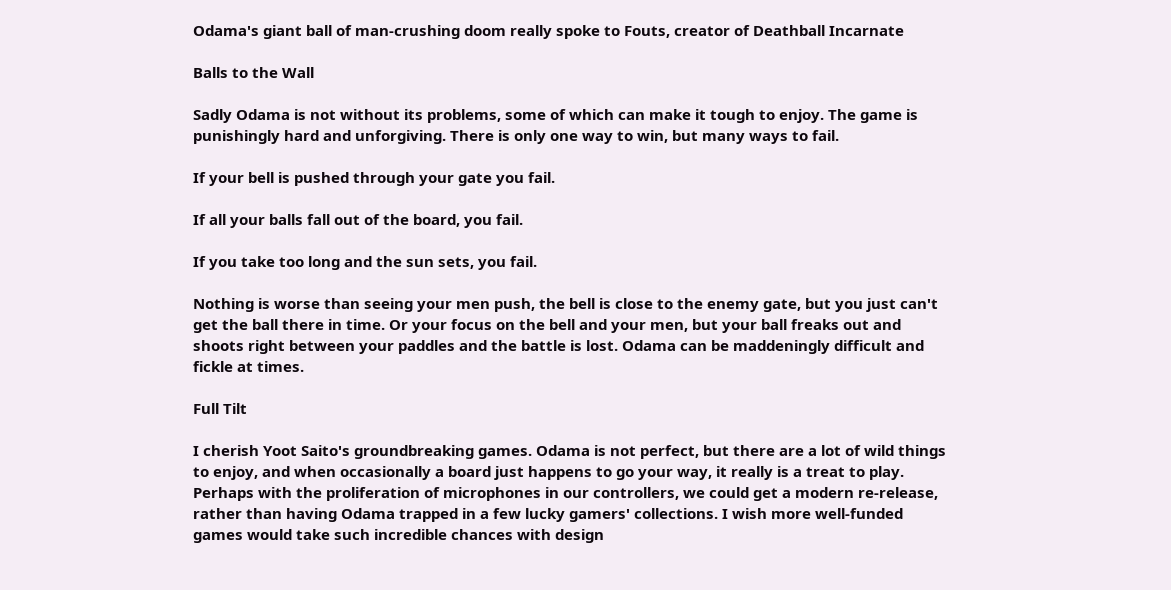Odama's giant ball of man-crushing doom really spoke to Fouts, creator of Deathball Incarnate

Balls to the Wall

Sadly Odama is not without its problems, some of which can make it tough to enjoy. The game is punishingly hard and unforgiving. There is only one way to win, but many ways to fail.

If your bell is pushed through your gate you fail.

If all your balls fall out of the board, you fail.

If you take too long and the sun sets, you fail.

Nothing is worse than seeing your men push, the bell is close to the enemy gate, but you just can't get the ball there in time. Or your focus on the bell and your men, but your ball freaks out and shoots right between your paddles and the battle is lost. Odama can be maddeningly difficult and fickle at times.

Full Tilt

I cherish Yoot Saito's groundbreaking games. Odama is not perfect, but there are a lot of wild things to enjoy, and when occasionally a board just happens to go your way, it really is a treat to play. Perhaps with the proliferation of microphones in our controllers, we could get a modern re-release, rather than having Odama trapped in a few lucky gamers' collections. I wish more well-funded games would take such incredible chances with design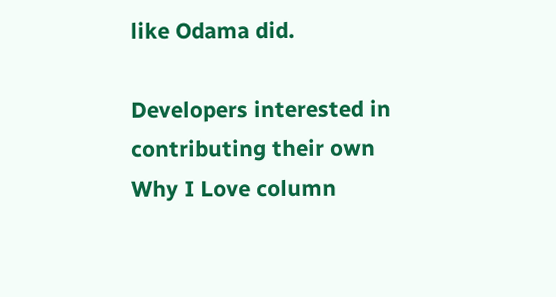like Odama did.

Developers interested in contributing their own Why I Love column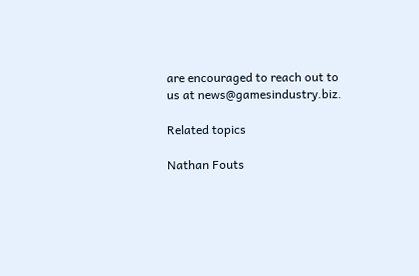are encouraged to reach out to us at news@gamesindustry.biz.

Related topics

Nathan Fouts